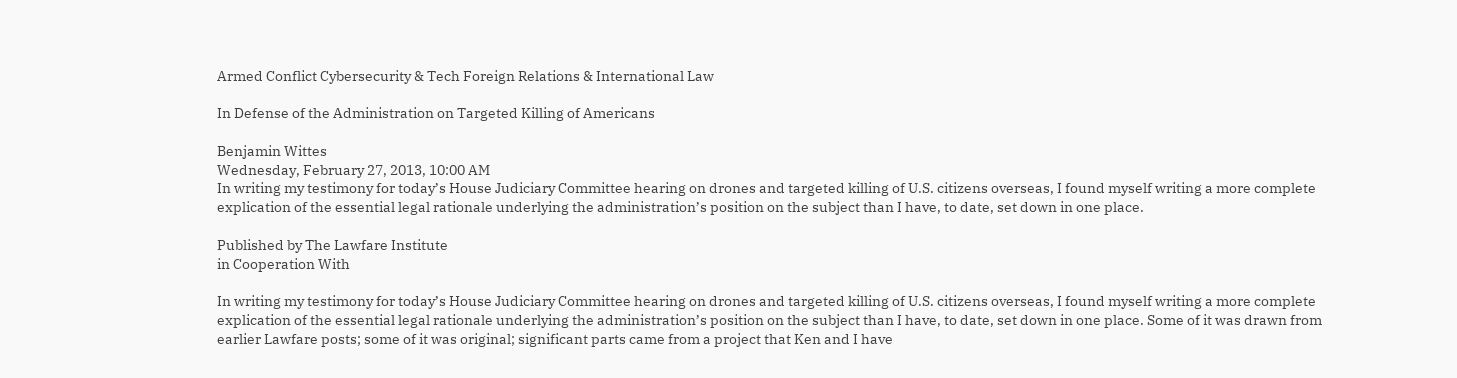Armed Conflict Cybersecurity & Tech Foreign Relations & International Law

In Defense of the Administration on Targeted Killing of Americans

Benjamin Wittes
Wednesday, February 27, 2013, 10:00 AM
In writing my testimony for today’s House Judiciary Committee hearing on drones and targeted killing of U.S. citizens overseas, I found myself writing a more complete explication of the essential legal rationale underlying the administration’s position on the subject than I have, to date, set down in one place.

Published by The Lawfare Institute
in Cooperation With

In writing my testimony for today’s House Judiciary Committee hearing on drones and targeted killing of U.S. citizens overseas, I found myself writing a more complete explication of the essential legal rationale underlying the administration’s position on the subject than I have, to date, set down in one place. Some of it was drawn from earlier Lawfare posts; some of it was original; significant parts came from a project that Ken and I have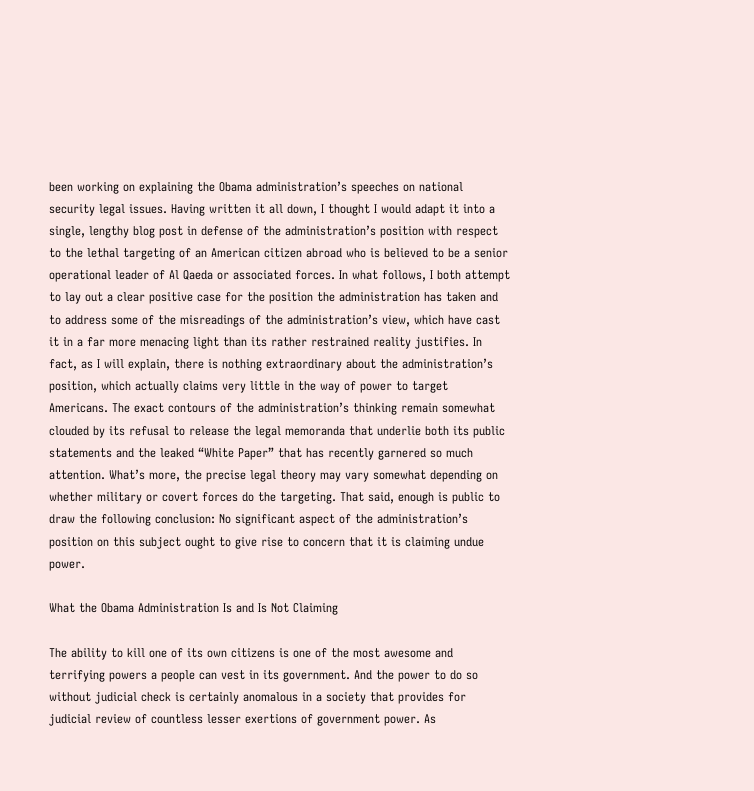been working on explaining the Obama administration’s speeches on national security legal issues. Having written it all down, I thought I would adapt it into a single, lengthy blog post in defense of the administration’s position with respect to the lethal targeting of an American citizen abroad who is believed to be a senior operational leader of Al Qaeda or associated forces. In what follows, I both attempt to lay out a clear positive case for the position the administration has taken and to address some of the misreadings of the administration’s view, which have cast it in a far more menacing light than its rather restrained reality justifies. In fact, as I will explain, there is nothing extraordinary about the administration’s position, which actually claims very little in the way of power to target Americans. The exact contours of the administration’s thinking remain somewhat clouded by its refusal to release the legal memoranda that underlie both its public statements and the leaked “White Paper” that has recently garnered so much attention. What’s more, the precise legal theory may vary somewhat depending on whether military or covert forces do the targeting. That said, enough is public to draw the following conclusion: No significant aspect of the administration’s position on this subject ought to give rise to concern that it is claiming undue power.

What the Obama Administration Is and Is Not Claiming

The ability to kill one of its own citizens is one of the most awesome and terrifying powers a people can vest in its government. And the power to do so without judicial check is certainly anomalous in a society that provides for judicial review of countless lesser exertions of government power. As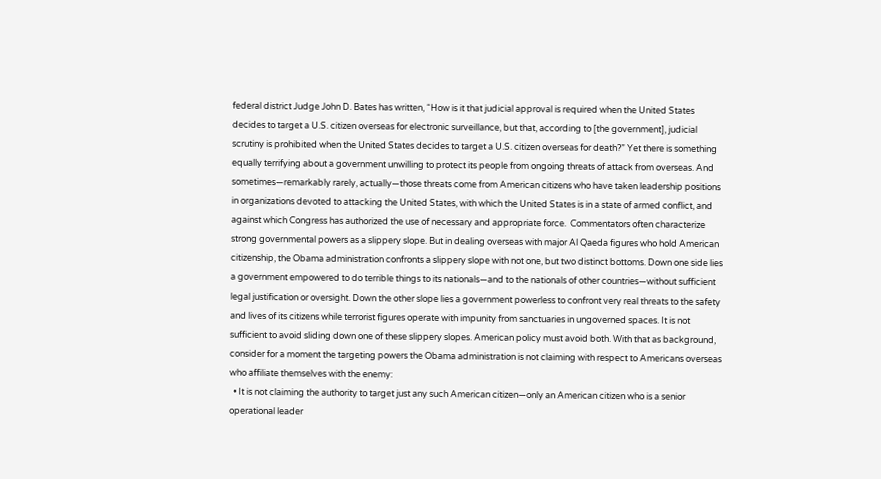federal district Judge John D. Bates has written, “How is it that judicial approval is required when the United States decides to target a U.S. citizen overseas for electronic surveillance, but that, according to [the government], judicial scrutiny is prohibited when the United States decides to target a U.S. citizen overseas for death?” Yet there is something equally terrifying about a government unwilling to protect its people from ongoing threats of attack from overseas. And sometimes—remarkably rarely, actually—those threats come from American citizens who have taken leadership positions in organizations devoted to attacking the United States, with which the United States is in a state of armed conflict, and against which Congress has authorized the use of necessary and appropriate force.  Commentators often characterize strong governmental powers as a slippery slope. But in dealing overseas with major Al Qaeda figures who hold American citizenship, the Obama administration confronts a slippery slope with not one, but two distinct bottoms. Down one side lies a government empowered to do terrible things to its nationals—and to the nationals of other countries—without sufficient legal justification or oversight. Down the other slope lies a government powerless to confront very real threats to the safety and lives of its citizens while terrorist figures operate with impunity from sanctuaries in ungoverned spaces. It is not sufficient to avoid sliding down one of these slippery slopes. American policy must avoid both. With that as background, consider for a moment the targeting powers the Obama administration is not claiming with respect to Americans overseas who affiliate themselves with the enemy:
  • It is not claiming the authority to target just any such American citizen—only an American citizen who is a senior operational leader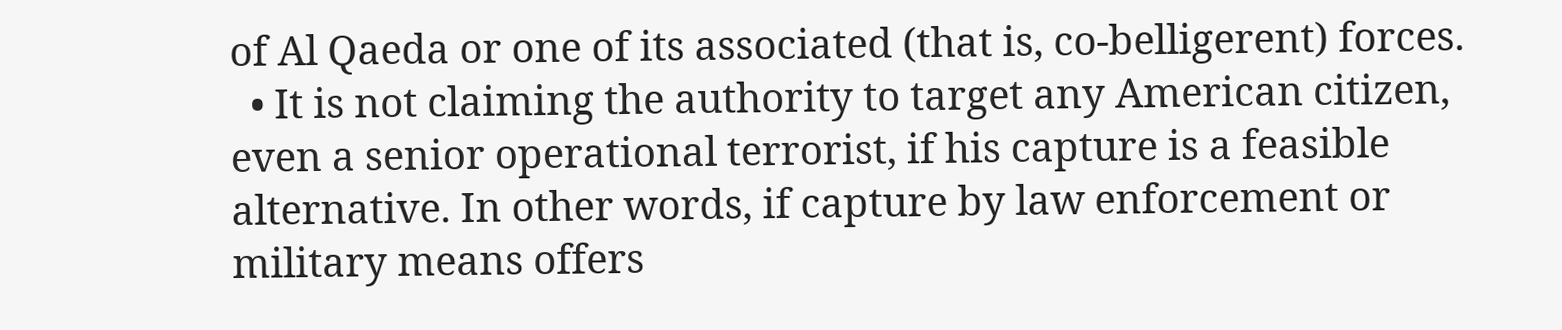of Al Qaeda or one of its associated (that is, co-belligerent) forces.
  • It is not claiming the authority to target any American citizen, even a senior operational terrorist, if his capture is a feasible alternative. In other words, if capture by law enforcement or military means offers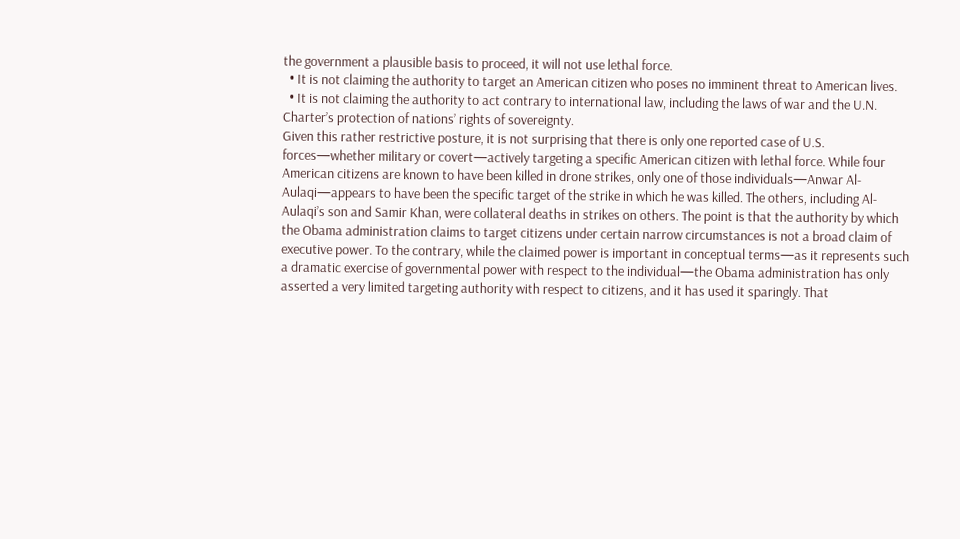the government a plausible basis to proceed, it will not use lethal force.
  • It is not claiming the authority to target an American citizen who poses no imminent threat to American lives.
  • It is not claiming the authority to act contrary to international law, including the laws of war and the U.N. Charter’s protection of nations’ rights of sovereignty.
Given this rather restrictive posture, it is not surprising that there is only one reported case of U.S. forces—whether military or covert—actively targeting a specific American citizen with lethal force. While four American citizens are known to have been killed in drone strikes, only one of those individuals—Anwar Al-Aulaqi—appears to have been the specific target of the strike in which he was killed. The others, including Al-Aulaqi’s son and Samir Khan, were collateral deaths in strikes on others. The point is that the authority by which the Obama administration claims to target citizens under certain narrow circumstances is not a broad claim of executive power. To the contrary, while the claimed power is important in conceptual terms—as it represents such a dramatic exercise of governmental power with respect to the individual—the Obama administration has only asserted a very limited targeting authority with respect to citizens, and it has used it sparingly. That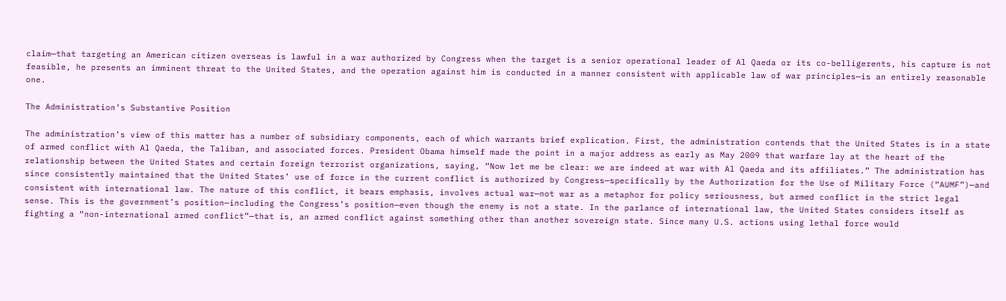claim—that targeting an American citizen overseas is lawful in a war authorized by Congress when the target is a senior operational leader of Al Qaeda or its co-belligerents, his capture is not feasible, he presents an imminent threat to the United States, and the operation against him is conducted in a manner consistent with applicable law of war principles—is an entirely reasonable one.

The Administration’s Substantive Position

The administration’s view of this matter has a number of subsidiary components, each of which warrants brief explication. First, the administration contends that the United States is in a state of armed conflict with Al Qaeda, the Taliban, and associated forces. President Obama himself made the point in a major address as early as May 2009 that warfare lay at the heart of the relationship between the United States and certain foreign terrorist organizations, saying, “Now let me be clear: we are indeed at war with Al Qaeda and its affiliates.” The administration has since consistently maintained that the United States’ use of force in the current conflict is authorized by Congress—specifically by the Authorization for the Use of Military Force (“AUMF”)—and consistent with international law. The nature of this conflict, it bears emphasis, involves actual war—not war as a metaphor for policy seriousness, but armed conflict in the strict legal sense. This is the government’s position—including the Congress’s position—even though the enemy is not a state. In the parlance of international law, the United States considers itself as fighting a “non-international armed conflict”—that is, an armed conflict against something other than another sovereign state. Since many U.S. actions using lethal force would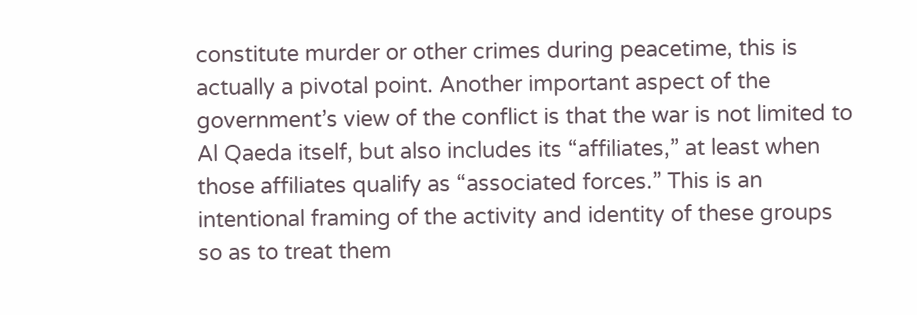constitute murder or other crimes during peacetime, this is actually a pivotal point. Another important aspect of the government’s view of the conflict is that the war is not limited to Al Qaeda itself, but also includes its “affiliates,” at least when those affiliates qualify as “associated forces.” This is an intentional framing of the activity and identity of these groups so as to treat them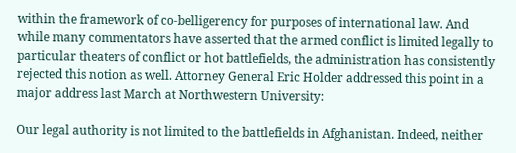within the framework of co-belligerency for purposes of international law. And while many commentators have asserted that the armed conflict is limited legally to particular theaters of conflict or hot battlefields, the administration has consistently rejected this notion as well. Attorney General Eric Holder addressed this point in a major address last March at Northwestern University:

Our legal authority is not limited to the battlefields in Afghanistan. Indeed, neither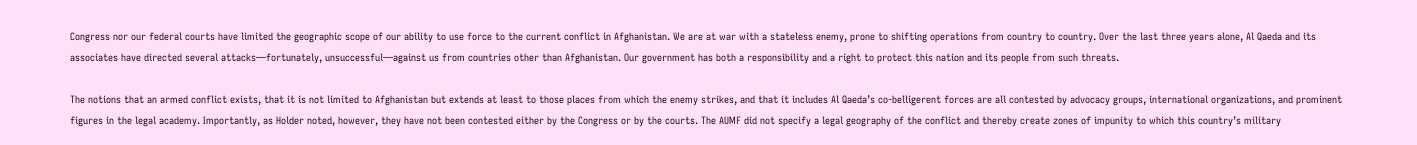Congress nor our federal courts have limited the geographic scope of our ability to use force to the current conflict in Afghanistan. We are at war with a stateless enemy, prone to shifting operations from country to country. Over the last three years alone, Al Qaeda and its associates have directed several attacks—fortunately, unsuccessful—against us from countries other than Afghanistan. Our government has both a responsibility and a right to protect this nation and its people from such threats.

The notions that an armed conflict exists, that it is not limited to Afghanistan but extends at least to those places from which the enemy strikes, and that it includes Al Qaeda’s co-belligerent forces are all contested by advocacy groups, international organizations, and prominent figures in the legal academy. Importantly, as Holder noted, however, they have not been contested either by the Congress or by the courts. The AUMF did not specify a legal geography of the conflict and thereby create zones of impunity to which this country’s military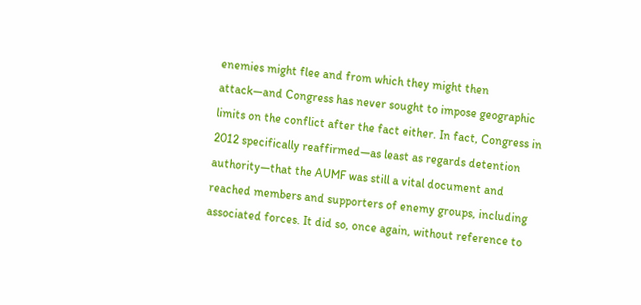enemies might flee and from which they might then attack—and Congress has never sought to impose geographic limits on the conflict after the fact either. In fact, Congress in 2012 specifically reaffirmed—as least as regards detention authority—that the AUMF was still a vital document and reached members and supporters of enemy groups, including associated forces. It did so, once again, without reference to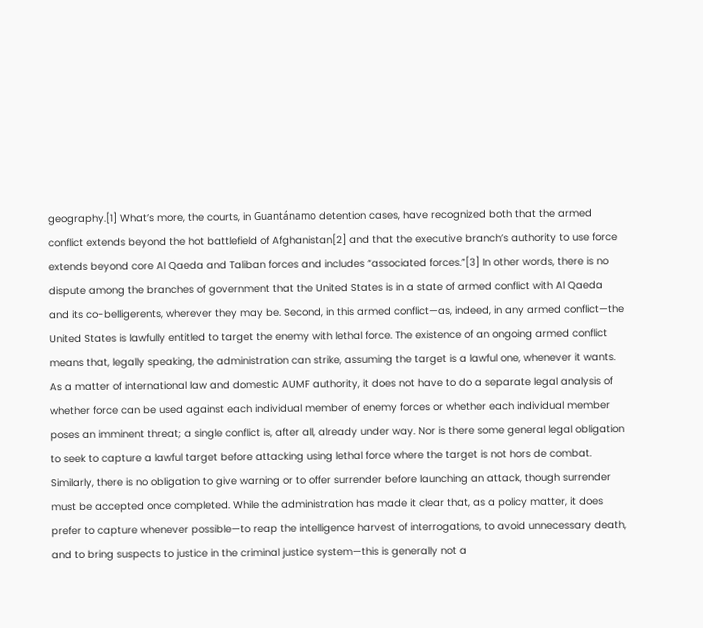geography.[1] What’s more, the courts, in Guantánamo detention cases, have recognized both that the armed conflict extends beyond the hot battlefield of Afghanistan[2] and that the executive branch’s authority to use force extends beyond core Al Qaeda and Taliban forces and includes “associated forces.”[3] In other words, there is no dispute among the branches of government that the United States is in a state of armed conflict with Al Qaeda and its co-belligerents, wherever they may be. Second, in this armed conflict—as, indeed, in any armed conflict—the United States is lawfully entitled to target the enemy with lethal force. The existence of an ongoing armed conflict means that, legally speaking, the administration can strike, assuming the target is a lawful one, whenever it wants. As a matter of international law and domestic AUMF authority, it does not have to do a separate legal analysis of whether force can be used against each individual member of enemy forces or whether each individual member poses an imminent threat; a single conflict is, after all, already under way. Nor is there some general legal obligation to seek to capture a lawful target before attacking using lethal force where the target is not hors de combat. Similarly, there is no obligation to give warning or to offer surrender before launching an attack, though surrender must be accepted once completed. While the administration has made it clear that, as a policy matter, it does prefer to capture whenever possible—to reap the intelligence harvest of interrogations, to avoid unnecessary death, and to bring suspects to justice in the criminal justice system—this is generally not a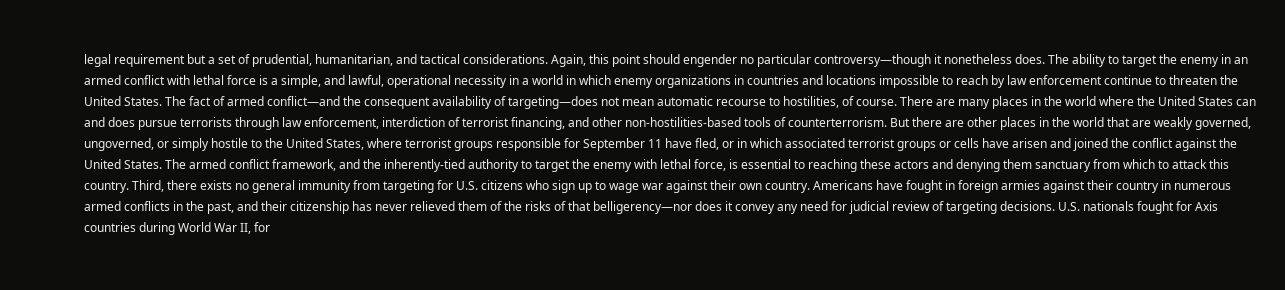legal requirement but a set of prudential, humanitarian, and tactical considerations. Again, this point should engender no particular controversy—though it nonetheless does. The ability to target the enemy in an armed conflict with lethal force is a simple, and lawful, operational necessity in a world in which enemy organizations in countries and locations impossible to reach by law enforcement continue to threaten the United States. The fact of armed conflict—and the consequent availability of targeting—does not mean automatic recourse to hostilities, of course. There are many places in the world where the United States can and does pursue terrorists through law enforcement, interdiction of terrorist financing, and other non-hostilities-based tools of counterterrorism. But there are other places in the world that are weakly governed, ungoverned, or simply hostile to the United States, where terrorist groups responsible for September 11 have fled, or in which associated terrorist groups or cells have arisen and joined the conflict against the United States. The armed conflict framework, and the inherently-tied authority to target the enemy with lethal force, is essential to reaching these actors and denying them sanctuary from which to attack this country. Third, there exists no general immunity from targeting for U.S. citizens who sign up to wage war against their own country. Americans have fought in foreign armies against their country in numerous armed conflicts in the past, and their citizenship has never relieved them of the risks of that belligerency—nor does it convey any need for judicial review of targeting decisions. U.S. nationals fought for Axis countries during World War II, for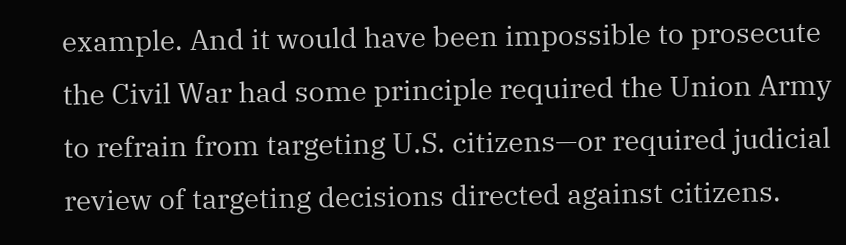example. And it would have been impossible to prosecute the Civil War had some principle required the Union Army to refrain from targeting U.S. citizens—or required judicial review of targeting decisions directed against citizens.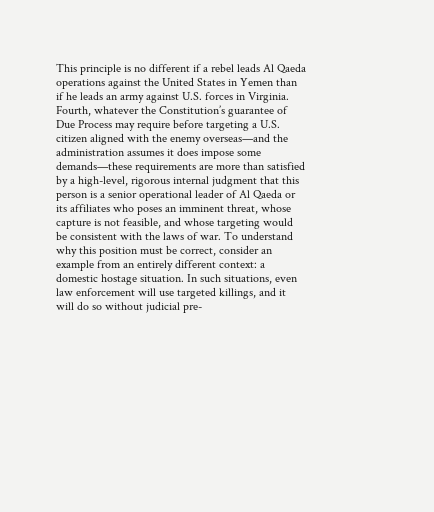This principle is no different if a rebel leads Al Qaeda operations against the United States in Yemen than if he leads an army against U.S. forces in Virginia. Fourth, whatever the Constitution’s guarantee of Due Process may require before targeting a U.S. citizen aligned with the enemy overseas—and the administration assumes it does impose some demands—these requirements are more than satisfied by a high-level, rigorous internal judgment that this person is a senior operational leader of Al Qaeda or its affiliates who poses an imminent threat, whose capture is not feasible, and whose targeting would be consistent with the laws of war. To understand why this position must be correct, consider an example from an entirely different context: a domestic hostage situation. In such situations, even law enforcement will use targeted killings, and it will do so without judicial pre-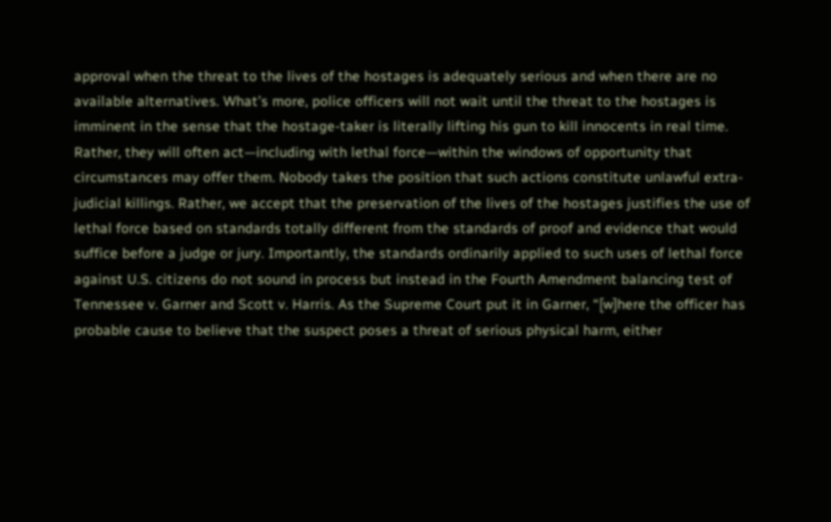approval when the threat to the lives of the hostages is adequately serious and when there are no available alternatives. What’s more, police officers will not wait until the threat to the hostages is imminent in the sense that the hostage-taker is literally lifting his gun to kill innocents in real time. Rather, they will often act—including with lethal force—within the windows of opportunity that circumstances may offer them. Nobody takes the position that such actions constitute unlawful extra-judicial killings. Rather, we accept that the preservation of the lives of the hostages justifies the use of lethal force based on standards totally different from the standards of proof and evidence that would suffice before a judge or jury. Importantly, the standards ordinarily applied to such uses of lethal force against U.S. citizens do not sound in process but instead in the Fourth Amendment balancing test of Tennessee v. Garner and Scott v. Harris. As the Supreme Court put it in Garner, “[w]here the officer has probable cause to believe that the suspect poses a threat of serious physical harm, either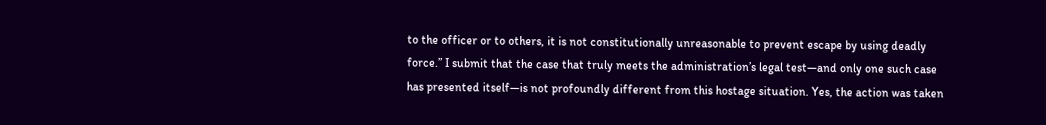to the officer or to others, it is not constitutionally unreasonable to prevent escape by using deadly force.” I submit that the case that truly meets the administration’s legal test—and only one such case has presented itself—is not profoundly different from this hostage situation. Yes, the action was taken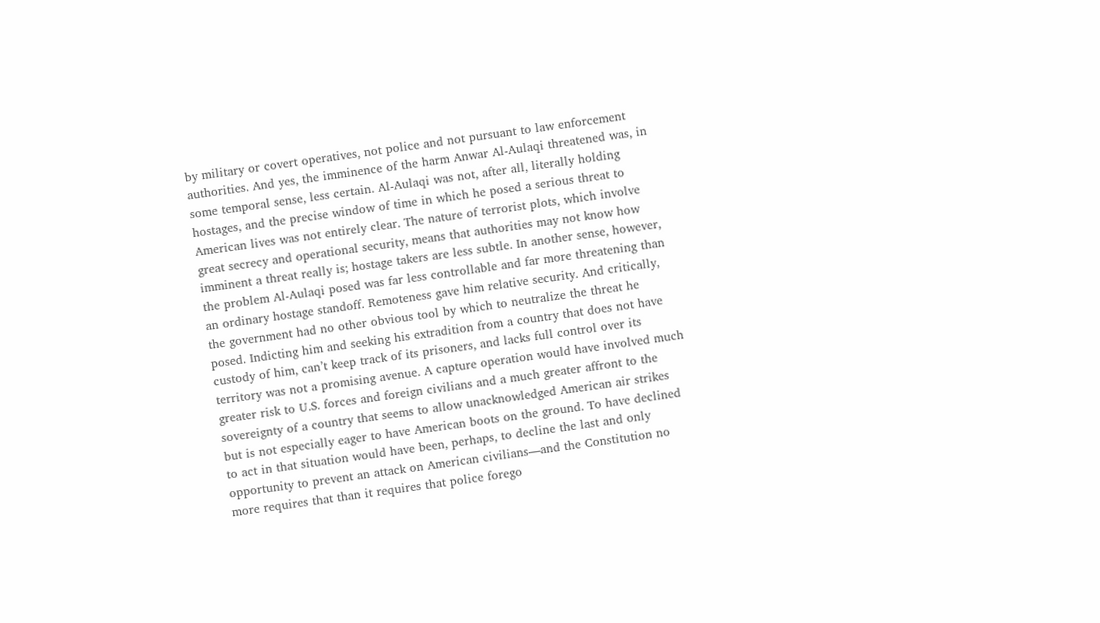by military or covert operatives, not police and not pursuant to law enforcement authorities. And yes, the imminence of the harm Anwar Al-Aulaqi threatened was, in some temporal sense, less certain. Al-Aulaqi was not, after all, literally holding hostages, and the precise window of time in which he posed a serious threat to American lives was not entirely clear. The nature of terrorist plots, which involve great secrecy and operational security, means that authorities may not know how imminent a threat really is; hostage takers are less subtle. In another sense, however, the problem Al-Aulaqi posed was far less controllable and far more threatening than an ordinary hostage standoff. Remoteness gave him relative security. And critically, the government had no other obvious tool by which to neutralize the threat he posed. Indicting him and seeking his extradition from a country that does not have custody of him, can’t keep track of its prisoners, and lacks full control over its territory was not a promising avenue. A capture operation would have involved much greater risk to U.S. forces and foreign civilians and a much greater affront to the sovereignty of a country that seems to allow unacknowledged American air strikes but is not especially eager to have American boots on the ground. To have declined to act in that situation would have been, perhaps, to decline the last and only opportunity to prevent an attack on American civilians—and the Constitution no more requires that than it requires that police forego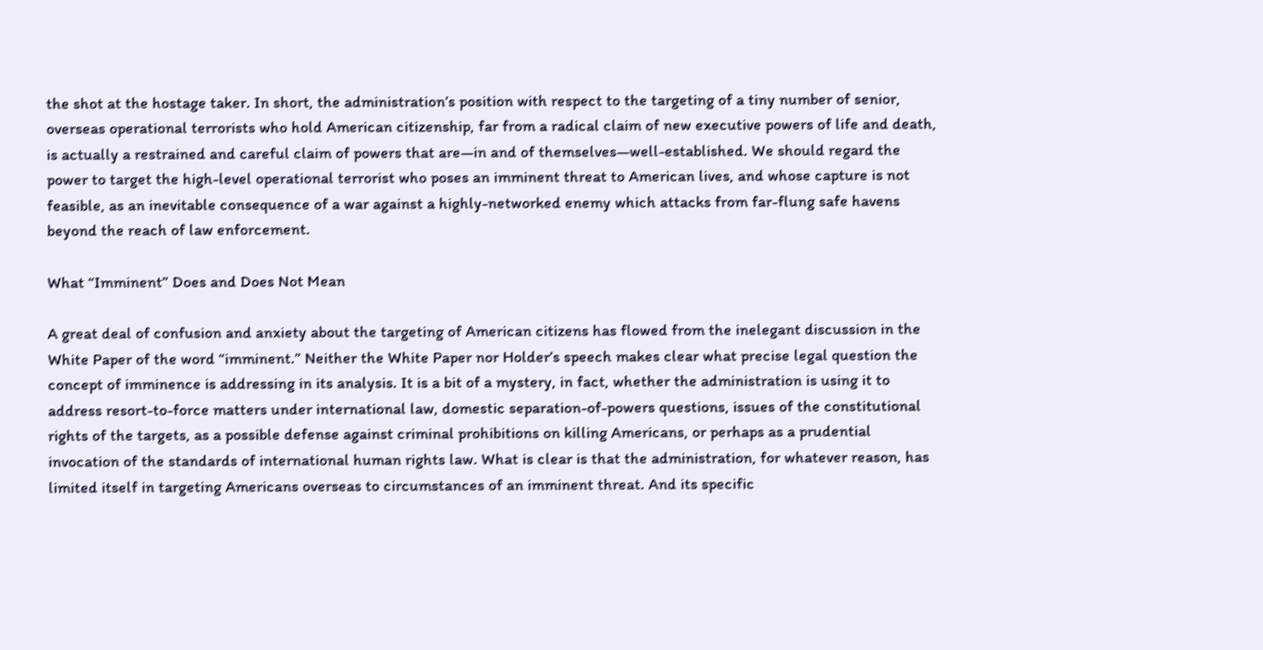the shot at the hostage taker. In short, the administration’s position with respect to the targeting of a tiny number of senior, overseas operational terrorists who hold American citizenship, far from a radical claim of new executive powers of life and death, is actually a restrained and careful claim of powers that are—in and of themselves—well-established. We should regard the power to target the high-level operational terrorist who poses an imminent threat to American lives, and whose capture is not feasible, as an inevitable consequence of a war against a highly-networked enemy which attacks from far-flung safe havens beyond the reach of law enforcement.

What “Imminent” Does and Does Not Mean

A great deal of confusion and anxiety about the targeting of American citizens has flowed from the inelegant discussion in the White Paper of the word “imminent.” Neither the White Paper nor Holder’s speech makes clear what precise legal question the concept of imminence is addressing in its analysis. It is a bit of a mystery, in fact, whether the administration is using it to address resort-to-force matters under international law, domestic separation-of-powers questions, issues of the constitutional rights of the targets, as a possible defense against criminal prohibitions on killing Americans, or perhaps as a prudential invocation of the standards of international human rights law. What is clear is that the administration, for whatever reason, has limited itself in targeting Americans overseas to circumstances of an imminent threat. And its specific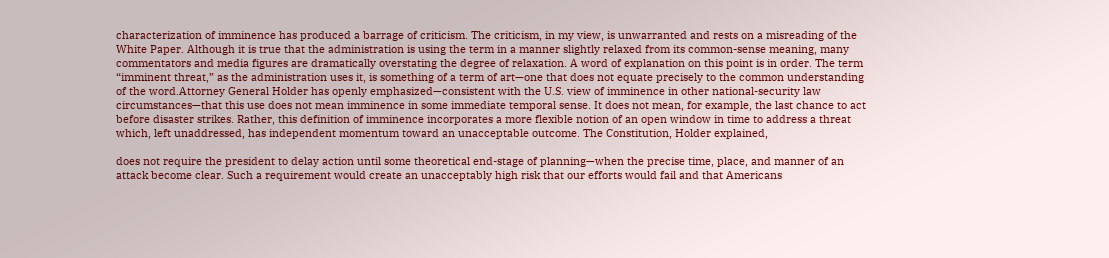characterization of imminence has produced a barrage of criticism. The criticism, in my view, is unwarranted and rests on a misreading of the White Paper. Although it is true that the administration is using the term in a manner slightly relaxed from its common-sense meaning, many commentators and media figures are dramatically overstating the degree of relaxation. A word of explanation on this point is in order. The term “imminent threat,” as the administration uses it, is something of a term of art—one that does not equate precisely to the common understanding of the word.Attorney General Holder has openly emphasized—consistent with the U.S. view of imminence in other national-security law circumstances—that this use does not mean imminence in some immediate temporal sense. It does not mean, for example, the last chance to act before disaster strikes. Rather, this definition of imminence incorporates a more flexible notion of an open window in time to address a threat which, left unaddressed, has independent momentum toward an unacceptable outcome. The Constitution, Holder explained,

does not require the president to delay action until some theoretical end-stage of planning—when the precise time, place, and manner of an attack become clear. Such a requirement would create an unacceptably high risk that our efforts would fail and that Americans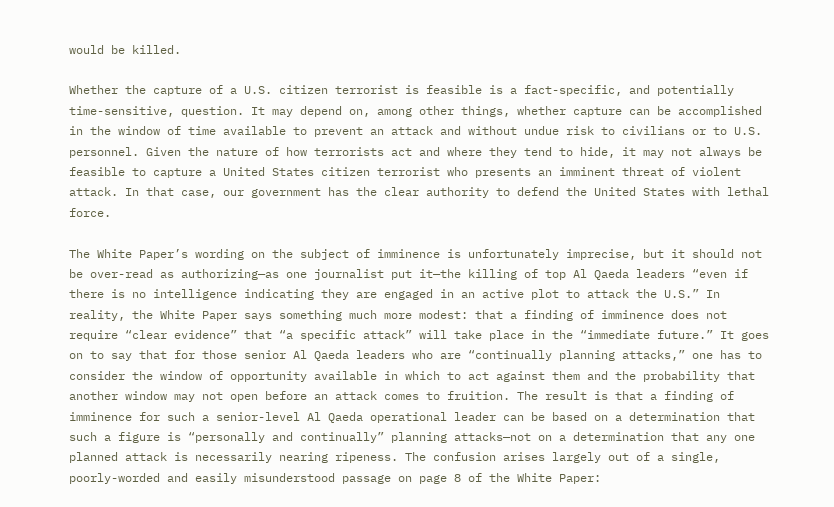would be killed.

Whether the capture of a U.S. citizen terrorist is feasible is a fact-specific, and potentially time-sensitive, question. It may depend on, among other things, whether capture can be accomplished in the window of time available to prevent an attack and without undue risk to civilians or to U.S. personnel. Given the nature of how terrorists act and where they tend to hide, it may not always be feasible to capture a United States citizen terrorist who presents an imminent threat of violent attack. In that case, our government has the clear authority to defend the United States with lethal force.

The White Paper’s wording on the subject of imminence is unfortunately imprecise, but it should not be over-read as authorizing—as one journalist put it—the killing of top Al Qaeda leaders “even if there is no intelligence indicating they are engaged in an active plot to attack the U.S.” In reality, the White Paper says something much more modest: that a finding of imminence does not require “clear evidence” that “a specific attack” will take place in the “immediate future.” It goes on to say that for those senior Al Qaeda leaders who are “continually planning attacks,” one has to consider the window of opportunity available in which to act against them and the probability that another window may not open before an attack comes to fruition. The result is that a finding of imminence for such a senior-level Al Qaeda operational leader can be based on a determination that such a figure is “personally and continually” planning attacks—not on a determination that any one planned attack is necessarily nearing ripeness. The confusion arises largely out of a single, poorly-worded and easily misunderstood passage on page 8 of the White Paper: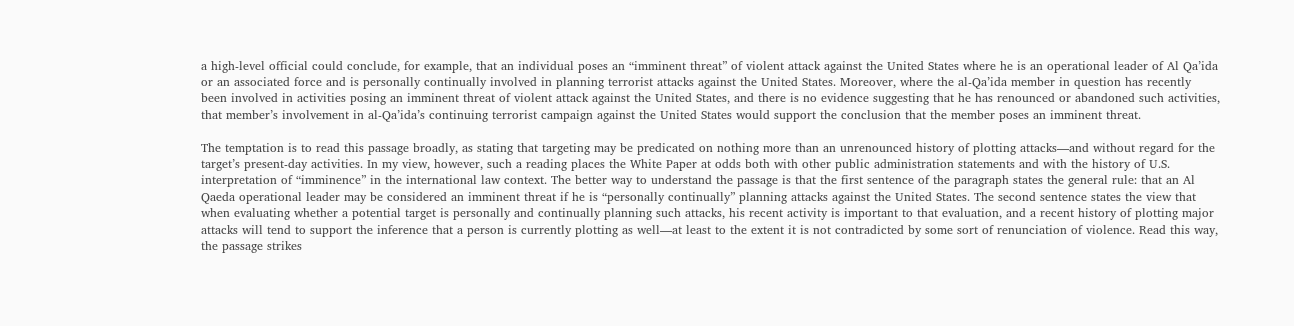a high-level official could conclude, for example, that an individual poses an “imminent threat” of violent attack against the United States where he is an operational leader of Al Qa’ida or an associated force and is personally continually involved in planning terrorist attacks against the United States. Moreover, where the al-Qa’ida member in question has recently been involved in activities posing an imminent threat of violent attack against the United States, and there is no evidence suggesting that he has renounced or abandoned such activities, that member’s involvement in al-Qa’ida’s continuing terrorist campaign against the United States would support the conclusion that the member poses an imminent threat.

The temptation is to read this passage broadly, as stating that targeting may be predicated on nothing more than an unrenounced history of plotting attacks—and without regard for the target’s present-day activities. In my view, however, such a reading places the White Paper at odds both with other public administration statements and with the history of U.S. interpretation of “imminence” in the international law context. The better way to understand the passage is that the first sentence of the paragraph states the general rule: that an Al Qaeda operational leader may be considered an imminent threat if he is “personally continually” planning attacks against the United States. The second sentence states the view that when evaluating whether a potential target is personally and continually planning such attacks, his recent activity is important to that evaluation, and a recent history of plotting major attacks will tend to support the inference that a person is currently plotting as well—at least to the extent it is not contradicted by some sort of renunciation of violence. Read this way, the passage strikes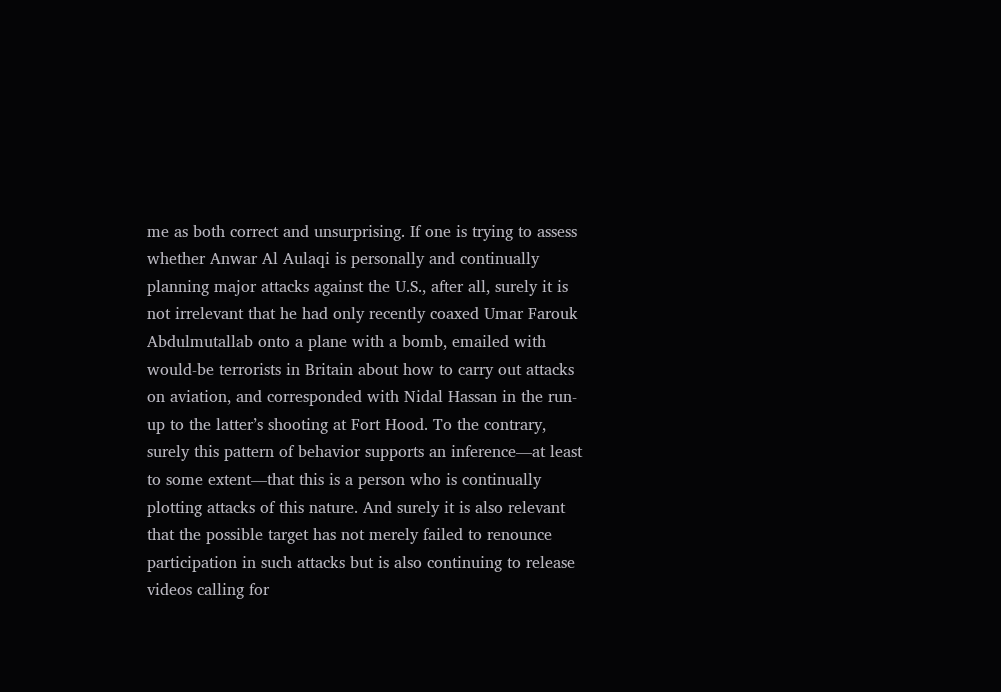me as both correct and unsurprising. If one is trying to assess whether Anwar Al Aulaqi is personally and continually planning major attacks against the U.S., after all, surely it is not irrelevant that he had only recently coaxed Umar Farouk Abdulmutallab onto a plane with a bomb, emailed with would-be terrorists in Britain about how to carry out attacks on aviation, and corresponded with Nidal Hassan in the run-up to the latter’s shooting at Fort Hood. To the contrary, surely this pattern of behavior supports an inference—at least to some extent—that this is a person who is continually plotting attacks of this nature. And surely it is also relevant that the possible target has not merely failed to renounce participation in such attacks but is also continuing to release videos calling for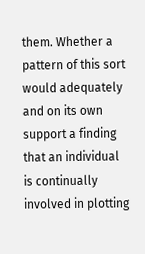them. Whether a pattern of this sort would adequately and on its own support a finding that an individual is continually involved in plotting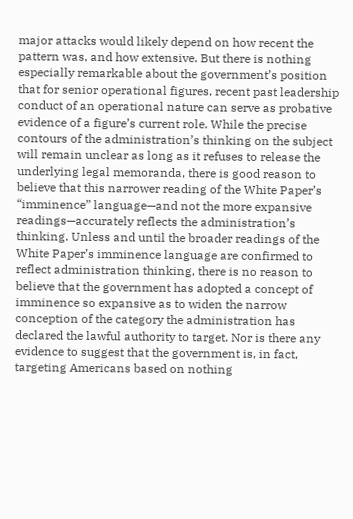major attacks would likely depend on how recent the pattern was, and how extensive. But there is nothing especially remarkable about the government’s position that for senior operational figures, recent past leadership conduct of an operational nature can serve as probative evidence of a figure’s current role. While the precise contours of the administration’s thinking on the subject will remain unclear as long as it refuses to release the underlying legal memoranda, there is good reason to believe that this narrower reading of the White Paper’s “imminence” language—and not the more expansive readings—accurately reflects the administration’s thinking. Unless and until the broader readings of the White Paper’s imminence language are confirmed to reflect administration thinking, there is no reason to believe that the government has adopted a concept of imminence so expansive as to widen the narrow conception of the category the administration has declared the lawful authority to target. Nor is there any evidence to suggest that the government is, in fact, targeting Americans based on nothing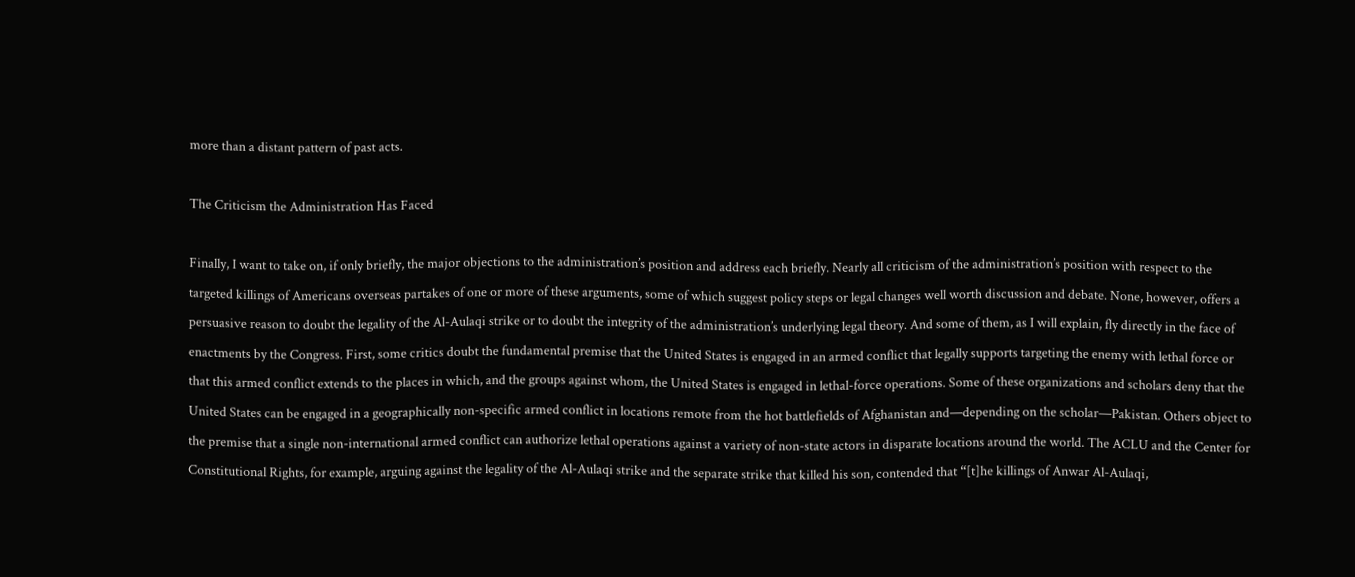more than a distant pattern of past acts.

The Criticism the Administration Has Faced

Finally, I want to take on, if only briefly, the major objections to the administration’s position and address each briefly. Nearly all criticism of the administration’s position with respect to the targeted killings of Americans overseas partakes of one or more of these arguments, some of which suggest policy steps or legal changes well worth discussion and debate. None, however, offers a persuasive reason to doubt the legality of the Al-Aulaqi strike or to doubt the integrity of the administration’s underlying legal theory. And some of them, as I will explain, fly directly in the face of enactments by the Congress. First, some critics doubt the fundamental premise that the United States is engaged in an armed conflict that legally supports targeting the enemy with lethal force or that this armed conflict extends to the places in which, and the groups against whom, the United States is engaged in lethal-force operations. Some of these organizations and scholars deny that the United States can be engaged in a geographically non-specific armed conflict in locations remote from the hot battlefields of Afghanistan and—depending on the scholar—Pakistan. Others object to the premise that a single non-international armed conflict can authorize lethal operations against a variety of non-state actors in disparate locations around the world. The ACLU and the Center for Constitutional Rights, for example, arguing against the legality of the Al-Aulaqi strike and the separate strike that killed his son, contended that “[t]he killings of Anwar Al-Aulaqi,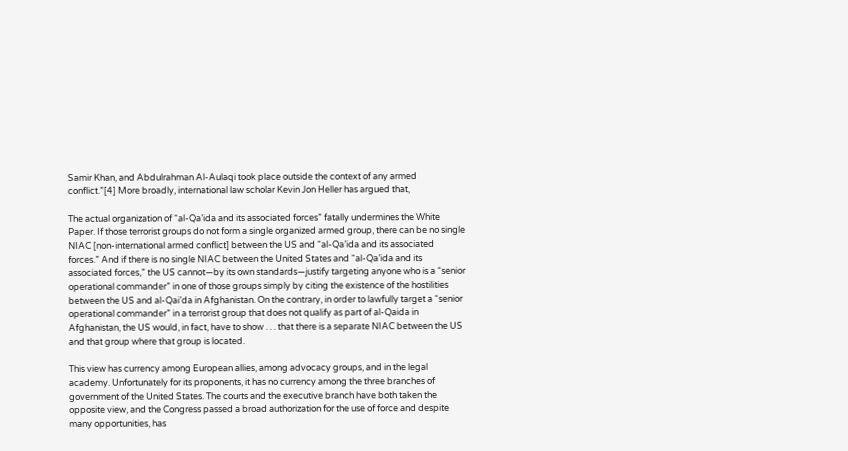Samir Khan, and Abdulrahman Al-Aulaqi took place outside the context of any armed conflict.”[4] More broadly, international law scholar Kevin Jon Heller has argued that,

The actual organization of “al-Qa’ida and its associated forces” fatally undermines the White Paper. If those terrorist groups do not form a single organized armed group, there can be no single NIAC [non-international armed conflict] between the US and “al-Qa’ida and its associated forces.” And if there is no single NIAC between the United States and “al-Qa’ida and its associated forces,” the US cannot—by its own standards—justify targeting anyone who is a “senior operational commander” in one of those groups simply by citing the existence of the hostilities between the US and al-Qai’da in Afghanistan. On the contrary, in order to lawfully target a “senior operational commander” in a terrorist group that does not qualify as part of al-Qaida in Afghanistan, the US would, in fact, have to show . . . that there is a separate NIAC between the US and that group where that group is located.

This view has currency among European allies, among advocacy groups, and in the legal academy. Unfortunately for its proponents, it has no currency among the three branches of government of the United States. The courts and the executive branch have both taken the opposite view, and the Congress passed a broad authorization for the use of force and despite many opportunities, has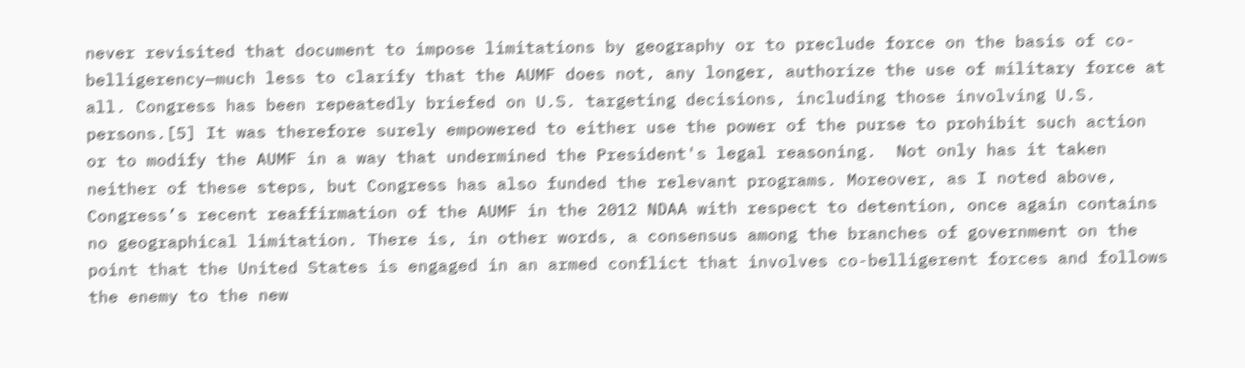never revisited that document to impose limitations by geography or to preclude force on the basis of co-belligerency—much less to clarify that the AUMF does not, any longer, authorize the use of military force at all. Congress has been repeatedly briefed on U.S. targeting decisions, including those involving U.S. persons.[5] It was therefore surely empowered to either use the power of the purse to prohibit such action or to modify the AUMF in a way that undermined the President's legal reasoning.  Not only has it taken neither of these steps, but Congress has also funded the relevant programs. Moreover, as I noted above, Congress’s recent reaffirmation of the AUMF in the 2012 NDAA with respect to detention, once again contains no geographical limitation. There is, in other words, a consensus among the branches of government on the point that the United States is engaged in an armed conflict that involves co-belligerent forces and follows the enemy to the new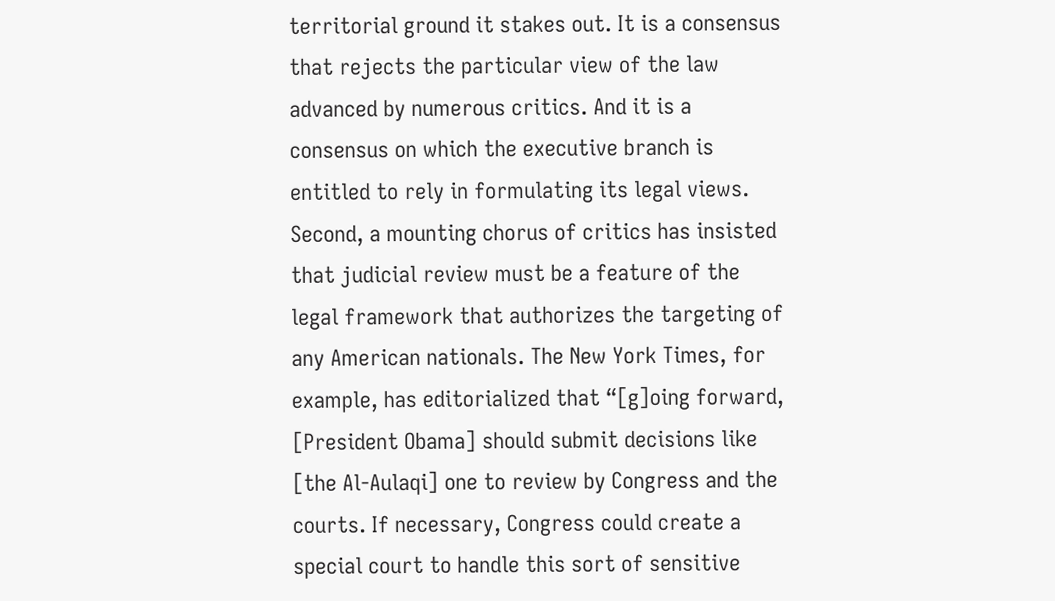territorial ground it stakes out. It is a consensus that rejects the particular view of the law advanced by numerous critics. And it is a consensus on which the executive branch is entitled to rely in formulating its legal views. Second, a mounting chorus of critics has insisted that judicial review must be a feature of the legal framework that authorizes the targeting of any American nationals. The New York Times, for example, has editorialized that “[g]oing forward, [President Obama] should submit decisions like [the Al-Aulaqi] one to review by Congress and the courts. If necessary, Congress could create a special court to handle this sort of sensitive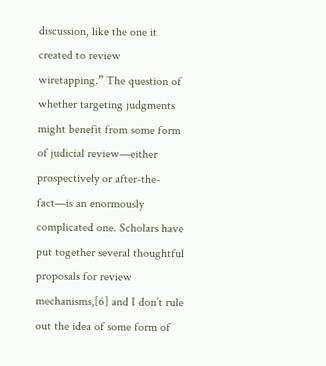discussion, like the one it created to review wiretapping.” The question of whether targeting judgments might benefit from some form of judicial review—either prospectively or after-the-fact—is an enormously complicated one. Scholars have put together several thoughtful proposals for review mechanisms,[6] and I don’t rule out the idea of some form of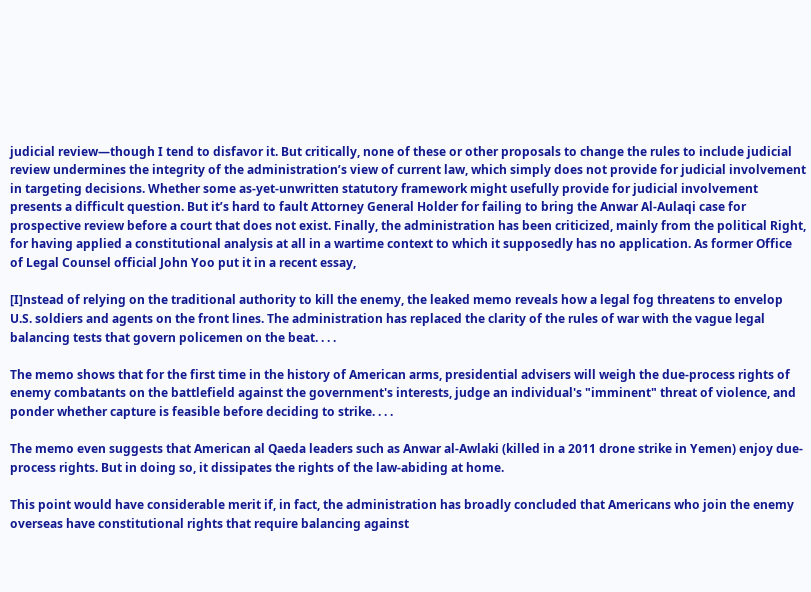judicial review—though I tend to disfavor it. But critically, none of these or other proposals to change the rules to include judicial review undermines the integrity of the administration’s view of current law, which simply does not provide for judicial involvement in targeting decisions. Whether some as-yet-unwritten statutory framework might usefully provide for judicial involvement presents a difficult question. But it’s hard to fault Attorney General Holder for failing to bring the Anwar Al-Aulaqi case for prospective review before a court that does not exist. Finally, the administration has been criticized, mainly from the political Right, for having applied a constitutional analysis at all in a wartime context to which it supposedly has no application. As former Office of Legal Counsel official John Yoo put it in a recent essay,

[I]nstead of relying on the traditional authority to kill the enemy, the leaked memo reveals how a legal fog threatens to envelop U.S. soldiers and agents on the front lines. The administration has replaced the clarity of the rules of war with the vague legal balancing tests that govern policemen on the beat. . . .

The memo shows that for the first time in the history of American arms, presidential advisers will weigh the due-process rights of enemy combatants on the battlefield against the government's interests, judge an individual's "imminent" threat of violence, and ponder whether capture is feasible before deciding to strike. . . .

The memo even suggests that American al Qaeda leaders such as Anwar al-Awlaki (killed in a 2011 drone strike in Yemen) enjoy due-process rights. But in doing so, it dissipates the rights of the law-abiding at home.

This point would have considerable merit if, in fact, the administration has broadly concluded that Americans who join the enemy overseas have constitutional rights that require balancing against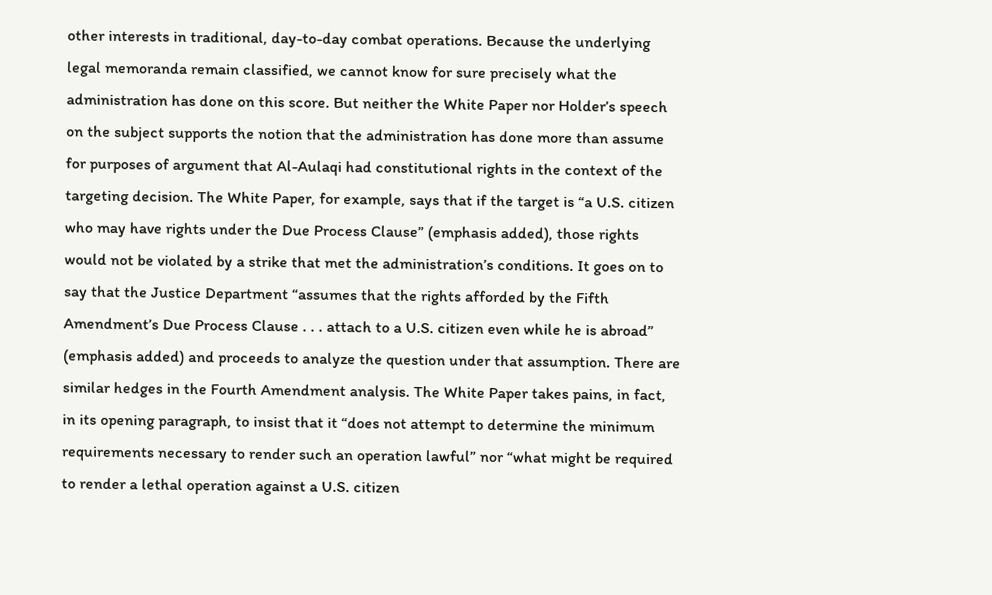other interests in traditional, day-to-day combat operations. Because the underlying legal memoranda remain classified, we cannot know for sure precisely what the administration has done on this score. But neither the White Paper nor Holder’s speech on the subject supports the notion that the administration has done more than assume for purposes of argument that Al-Aulaqi had constitutional rights in the context of the targeting decision. The White Paper, for example, says that if the target is “a U.S. citizen who may have rights under the Due Process Clause” (emphasis added), those rights would not be violated by a strike that met the administration’s conditions. It goes on to say that the Justice Department “assumes that the rights afforded by the Fifth Amendment’s Due Process Clause . . . attach to a U.S. citizen even while he is abroad” (emphasis added) and proceeds to analyze the question under that assumption. There are similar hedges in the Fourth Amendment analysis. The White Paper takes pains, in fact, in its opening paragraph, to insist that it “does not attempt to determine the minimum requirements necessary to render such an operation lawful” nor “what might be required to render a lethal operation against a U.S. citizen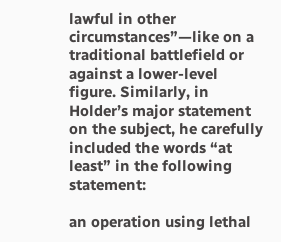lawful in other circumstances”—like on a traditional battlefield or against a lower-level figure. Similarly, in Holder’s major statement on the subject, he carefully included the words “at least” in the following statement:

an operation using lethal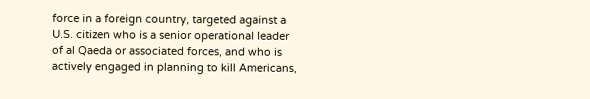force in a foreign country, targeted against a U.S. citizen who is a senior operational leader of al Qaeda or associated forces, and who is actively engaged in planning to kill Americans,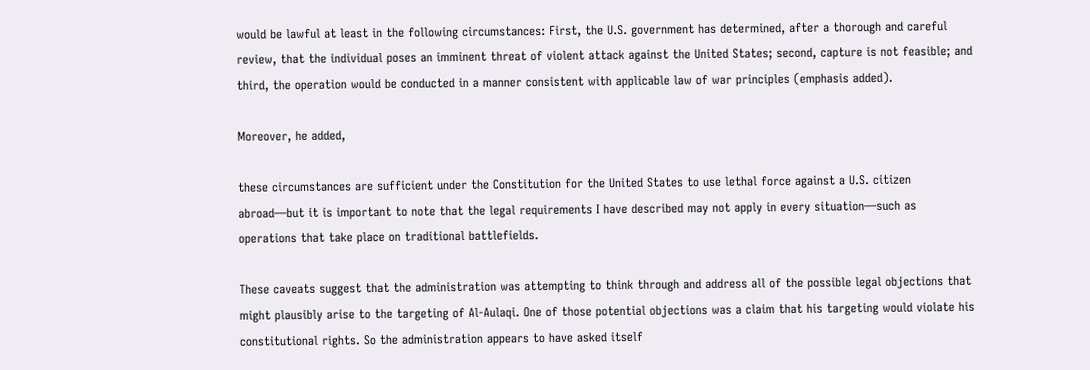would be lawful at least in the following circumstances: First, the U.S. government has determined, after a thorough and careful review, that the individual poses an imminent threat of violent attack against the United States; second, capture is not feasible; and third, the operation would be conducted in a manner consistent with applicable law of war principles (emphasis added).

Moreover, he added,

these circumstances are sufficient under the Constitution for the United States to use lethal force against a U.S. citizen abroad—but it is important to note that the legal requirements I have described may not apply in every situation—such as operations that take place on traditional battlefields.

These caveats suggest that the administration was attempting to think through and address all of the possible legal objections that might plausibly arise to the targeting of Al-Aulaqi. One of those potential objections was a claim that his targeting would violate his constitutional rights. So the administration appears to have asked itself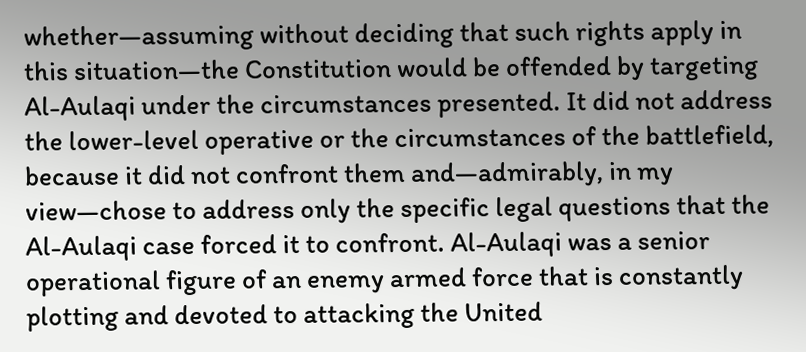whether—assuming without deciding that such rights apply in this situation—the Constitution would be offended by targeting Al-Aulaqi under the circumstances presented. It did not address the lower-level operative or the circumstances of the battlefield, because it did not confront them and—admirably, in my view—chose to address only the specific legal questions that the Al-Aulaqi case forced it to confront. Al-Aulaqi was a senior operational figure of an enemy armed force that is constantly plotting and devoted to attacking the United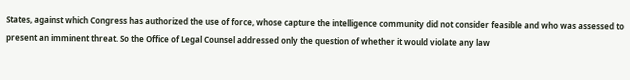States, against which Congress has authorized the use of force, whose capture the intelligence community did not consider feasible and who was assessed to present an imminent threat. So the Office of Legal Counsel addressed only the question of whether it would violate any law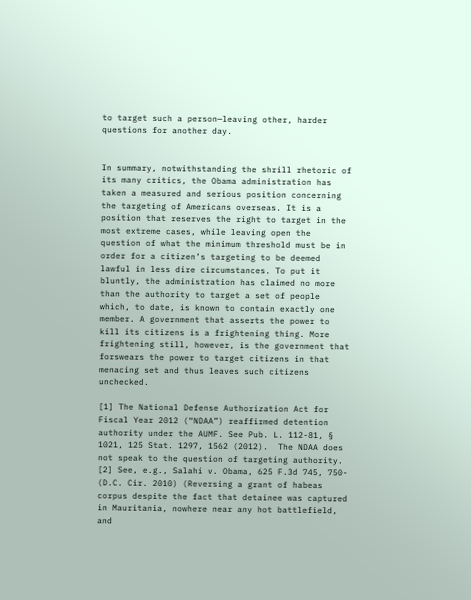to target such a person—leaving other, harder questions for another day.


In summary, notwithstanding the shrill rhetoric of its many critics, the Obama administration has taken a measured and serious position concerning the targeting of Americans overseas. It is a position that reserves the right to target in the most extreme cases, while leaving open the question of what the minimum threshold must be in order for a citizen’s targeting to be deemed lawful in less dire circumstances. To put it bluntly, the administration has claimed no more than the authority to target a set of people which, to date, is known to contain exactly one member. A government that asserts the power to kill its citizens is a frightening thing. More frightening still, however, is the government that forswears the power to target citizens in that menacing set and thus leaves such citizens unchecked.

[1] The National Defense Authorization Act for Fiscal Year 2012 (“NDAA”) reaffirmed detention authority under the AUMF. See Pub. L. 112-81, § 1021, 125 Stat. 1297, 1562 (2012).  The NDAA does not speak to the question of targeting authority.
[2] See, e.g., Salahi v. Obama, 625 F.3d 745, 750- (D.C. Cir. 2010) (Reversing a grant of habeas corpus despite the fact that detainee was captured in Mauritania, nowhere near any hot battlefield, and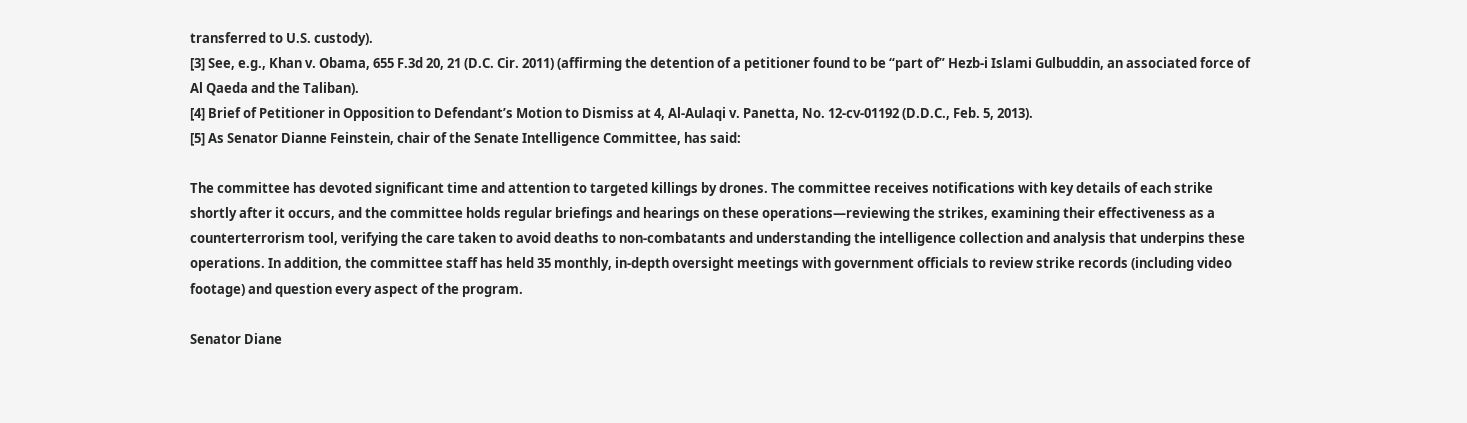transferred to U.S. custody).
[3] See, e.g., Khan v. Obama, 655 F.3d 20, 21 (D.C. Cir. 2011) (affirming the detention of a petitioner found to be “part of” Hezb-i Islami Gulbuddin, an associated force of Al Qaeda and the Taliban).
[4] Brief of Petitioner in Opposition to Defendant’s Motion to Dismiss at 4, Al-Aulaqi v. Panetta, No. 12-cv-01192 (D.D.C., Feb. 5, 2013).
[5] As Senator Dianne Feinstein, chair of the Senate Intelligence Committee, has said:

The committee has devoted significant time and attention to targeted killings by drones. The committee receives notifications with key details of each strike shortly after it occurs, and the committee holds regular briefings and hearings on these operations—reviewing the strikes, examining their effectiveness as a counterterrorism tool, verifying the care taken to avoid deaths to non-combatants and understanding the intelligence collection and analysis that underpins these operations. In addition, the committee staff has held 35 monthly, in-depth oversight meetings with government officials to review strike records (including video footage) and question every aspect of the program.

Senator Diane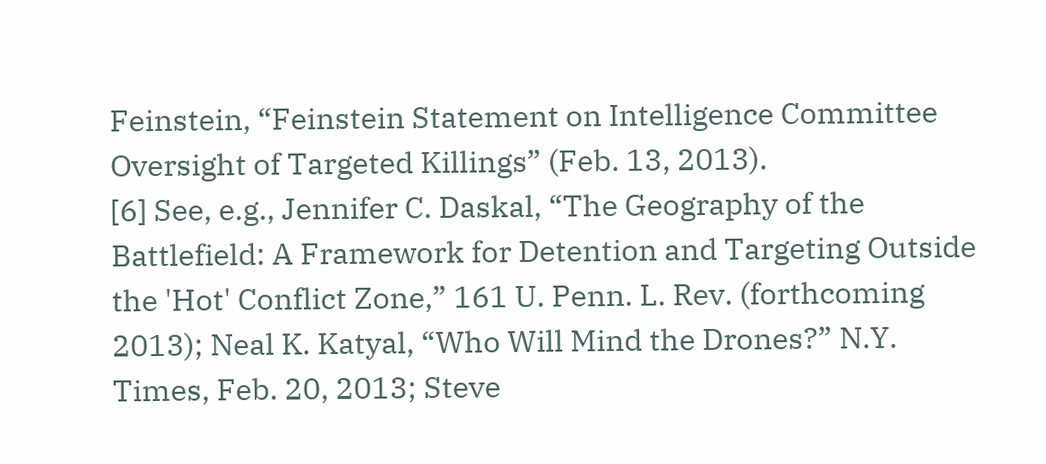Feinstein, “Feinstein Statement on Intelligence Committee Oversight of Targeted Killings” (Feb. 13, 2013).
[6] See, e.g., Jennifer C. Daskal, “The Geography of the Battlefield: A Framework for Detention and Targeting Outside the 'Hot' Conflict Zone,” 161 U. Penn. L. Rev. (forthcoming 2013); Neal K. Katyal, “Who Will Mind the Drones?” N.Y. Times, Feb. 20, 2013; Steve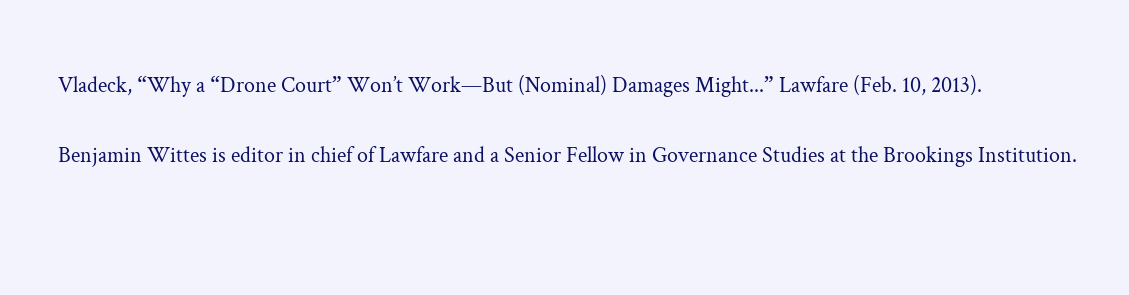Vladeck, “Why a “Drone Court” Won’t Work—But (Nominal) Damages Might...” Lawfare (Feb. 10, 2013).

Benjamin Wittes is editor in chief of Lawfare and a Senior Fellow in Governance Studies at the Brookings Institution.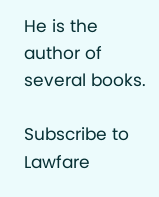He is the author of several books.

Subscribe to Lawfare